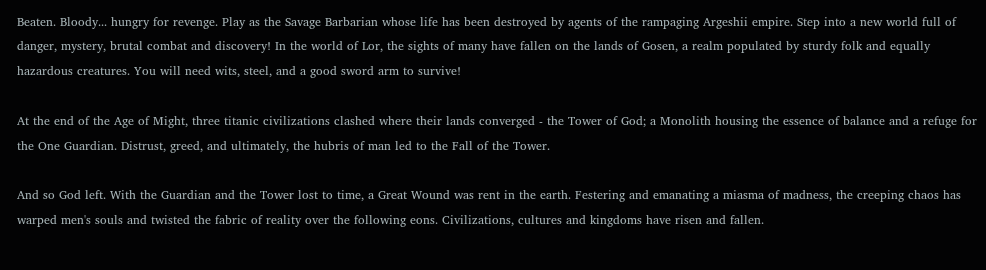Beaten. Bloody... hungry for revenge. Play as the Savage Barbarian whose life has been destroyed by agents of the rampaging Argeshii empire. Step into a new world full of danger, mystery, brutal combat and discovery! In the world of Lor, the sights of many have fallen on the lands of Gosen, a realm populated by sturdy folk and equally hazardous creatures. You will need wits, steel, and a good sword arm to survive!

At the end of the Age of Might, three titanic civilizations clashed where their lands converged - the Tower of God; a Monolith housing the essence of balance and a refuge for the One Guardian. Distrust, greed, and ultimately, the hubris of man led to the Fall of the Tower.

And so God left. With the Guardian and the Tower lost to time, a Great Wound was rent in the earth. Festering and emanating a miasma of madness, the creeping chaos has warped men's souls and twisted the fabric of reality over the following eons. Civilizations, cultures and kingdoms have risen and fallen.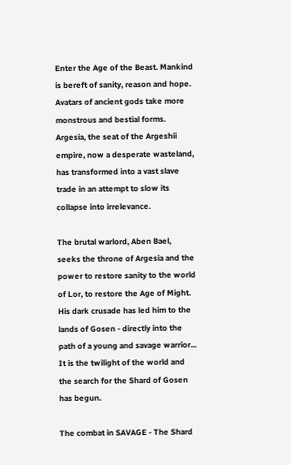Enter the Age of the Beast. Mankind is bereft of sanity, reason and hope. Avatars of ancient gods take more monstrous and bestial forms. Argesia, the seat of the Argeshii empire, now a desperate wasteland, has transformed into a vast slave trade in an attempt to slow its collapse into irrelevance.

The brutal warlord, Aben Bael, seeks the throne of Argesia and the power to restore sanity to the world of Lor, to restore the Age of Might. His dark crusade has led him to the lands of Gosen - directly into the path of a young and savage warrior... It is the twilight of the world and the search for the Shard of Gosen has begun.

The combat in SAVAGE - The Shard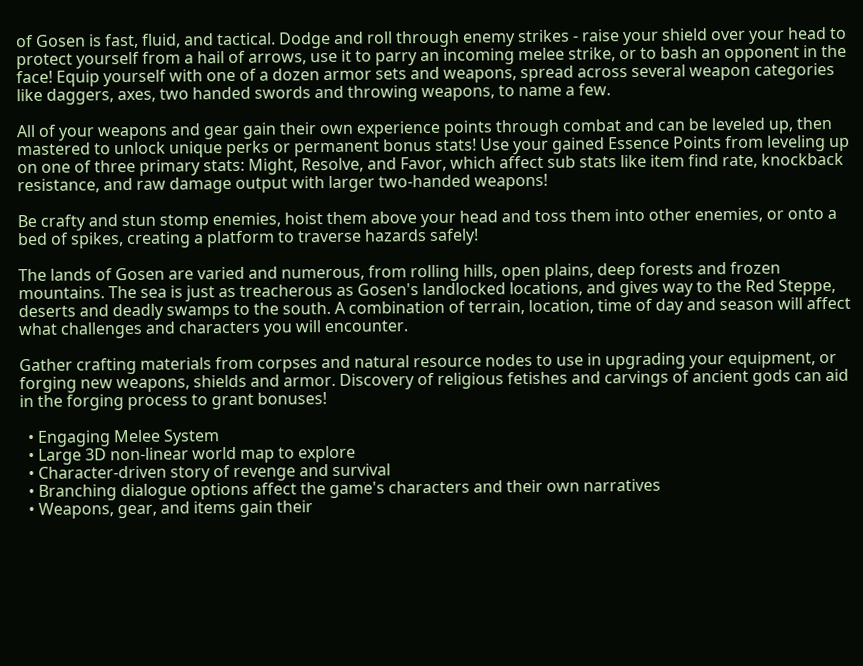of Gosen is fast, fluid, and tactical. Dodge and roll through enemy strikes - raise your shield over your head to protect yourself from a hail of arrows, use it to parry an incoming melee strike, or to bash an opponent in the face! Equip yourself with one of a dozen armor sets and weapons, spread across several weapon categories like daggers, axes, two handed swords and throwing weapons, to name a few.

All of your weapons and gear gain their own experience points through combat and can be leveled up, then mastered to unlock unique perks or permanent bonus stats! Use your gained Essence Points from leveling up on one of three primary stats: Might, Resolve, and Favor, which affect sub stats like item find rate, knockback resistance, and raw damage output with larger two-handed weapons!

Be crafty and stun stomp enemies, hoist them above your head and toss them into other enemies, or onto a bed of spikes, creating a platform to traverse hazards safely!

The lands of Gosen are varied and numerous, from rolling hills, open plains, deep forests and frozen mountains. The sea is just as treacherous as Gosen's landlocked locations, and gives way to the Red Steppe, deserts and deadly swamps to the south. A combination of terrain, location, time of day and season will affect what challenges and characters you will encounter.

Gather crafting materials from corpses and natural resource nodes to use in upgrading your equipment, or forging new weapons, shields and armor. Discovery of religious fetishes and carvings of ancient gods can aid in the forging process to grant bonuses!

  • Engaging Melee System
  • Large 3D non-linear world map to explore
  • Character-driven story of revenge and survival
  • Branching dialogue options affect the game's characters and their own narratives
  • Weapons, gear, and items gain their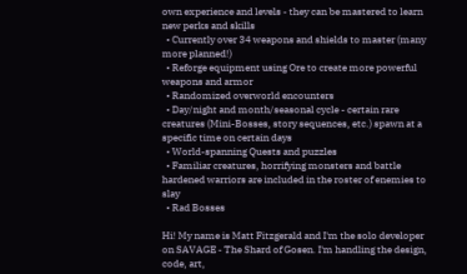own experience and levels - they can be mastered to learn new perks and skills
  • Currently over 34 weapons and shields to master (many more planned!)
  • Reforge equipment using Ore to create more powerful weapons and armor
  • Randomized overworld encounters
  • Day/night and month/seasonal cycle - certain rare creatures (Mini-Bosses, story sequences, etc.) spawn at a specific time on certain days
  • World-spanning Quests and puzzles
  • Familiar creatures, horrifying monsters and battle hardened warriors are included in the roster of enemies to slay
  • Rad Bosses

Hi! My name is Matt Fitzgerald and I'm the solo developer on SAVAGE - The Shard of Gosen. I'm handling the design, code, art,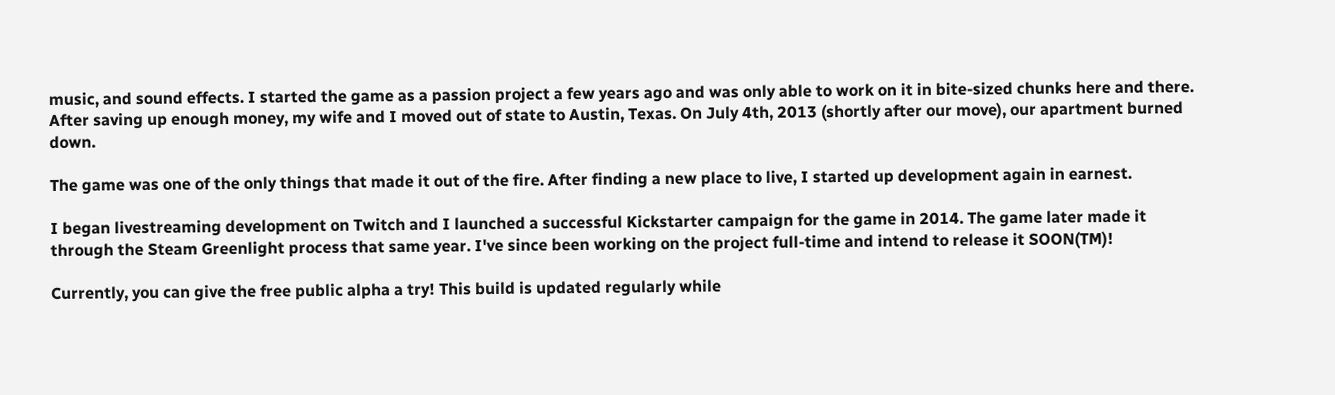music, and sound effects. I started the game as a passion project a few years ago and was only able to work on it in bite-sized chunks here and there. After saving up enough money, my wife and I moved out of state to Austin, Texas. On July 4th, 2013 (shortly after our move), our apartment burned down.

The game was one of the only things that made it out of the fire. After finding a new place to live, I started up development again in earnest.

I began livestreaming development on Twitch and I launched a successful Kickstarter campaign for the game in 2014. The game later made it through the Steam Greenlight process that same year. I've since been working on the project full-time and intend to release it SOON(TM)!

Currently, you can give the free public alpha a try! This build is updated regularly while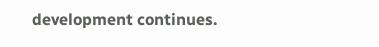development continues.